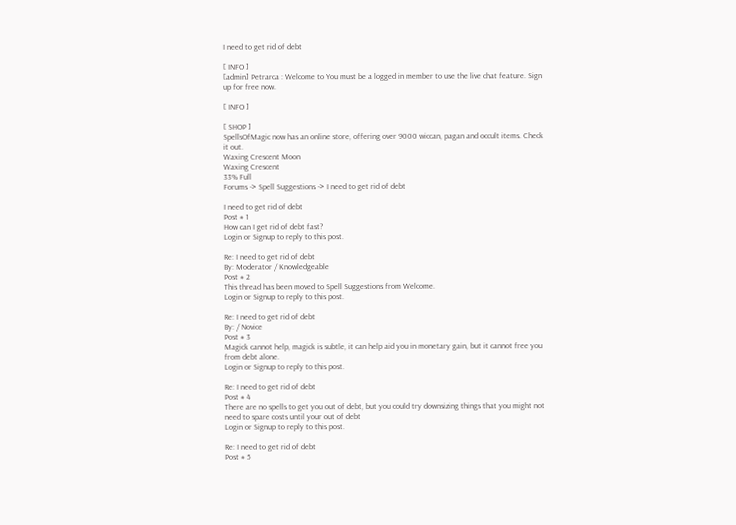I need to get rid of debt

[ INFO ]
[admin] Petrarca : Welcome to You must be a logged in member to use the live chat feature. Sign up for free now.

[ INFO ]

[ SHOP ]
SpellsOfMagic now has an online store, offering over 9000 wiccan, pagan and occult items. Check it out.
Waxing Crescent Moon
Waxing Crescent
33% Full
Forums -> Spell Suggestions -> I need to get rid of debt

I need to get rid of debt
Post # 1
How can I get rid of debt fast?
Login or Signup to reply to this post.

Re: I need to get rid of debt
By: Moderator / Knowledgeable
Post # 2
This thread has been moved to Spell Suggestions from Welcome.
Login or Signup to reply to this post.

Re: I need to get rid of debt
By: / Novice
Post # 3
Magick cannot help, magick is subtle, it can help aid you in monetary gain, but it cannot free you from debt alone.
Login or Signup to reply to this post.

Re: I need to get rid of debt
Post # 4
There are no spells to get you out of debt, but you could try downsizing things that you might not need to spare costs until your out of debt
Login or Signup to reply to this post.

Re: I need to get rid of debt
Post # 5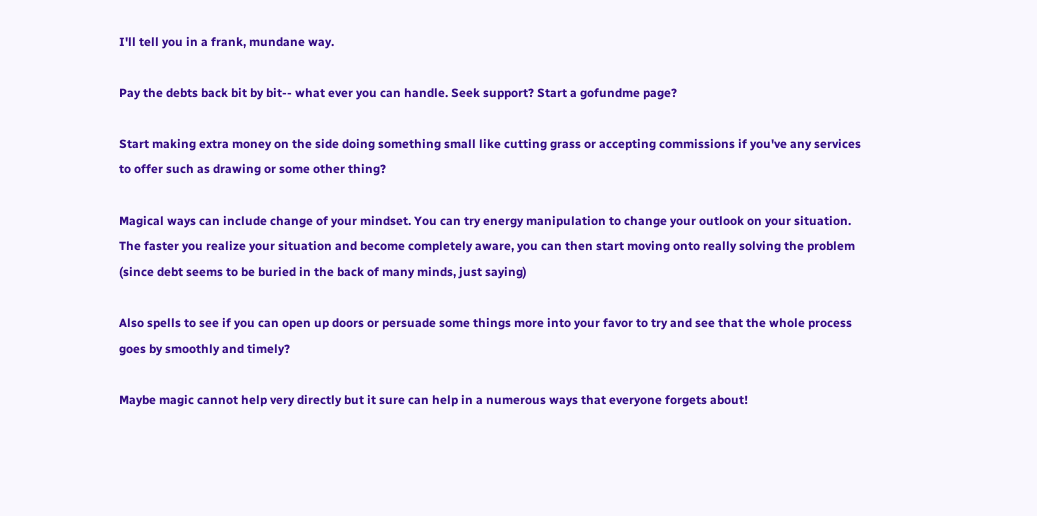I'll tell you in a frank, mundane way.

Pay the debts back bit by bit-- what ever you can handle. Seek support? Start a gofundme page?

Start making extra money on the side doing something small like cutting grass or accepting commissions if you've any services to offer such as drawing or some other thing?

Magical ways can include change of your mindset. You can try energy manipulation to change your outlook on your situation. The faster you realize your situation and become completely aware, you can then start moving onto really solving the problem (since debt seems to be buried in the back of many minds, just saying)

Also spells to see if you can open up doors or persuade some things more into your favor to try and see that the whole process goes by smoothly and timely?

Maybe magic cannot help very directly but it sure can help in a numerous ways that everyone forgets about!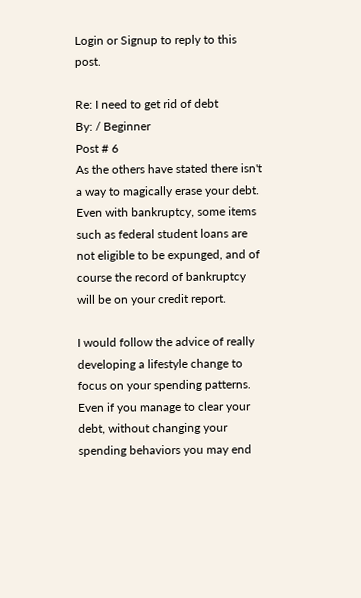Login or Signup to reply to this post.

Re: I need to get rid of debt
By: / Beginner
Post # 6
As the others have stated there isn't a way to magically erase your debt. Even with bankruptcy, some items such as federal student loans are not eligible to be expunged, and of course the record of bankruptcy will be on your credit report.

I would follow the advice of really developing a lifestyle change to focus on your spending patterns. Even if you manage to clear your debt, without changing your spending behaviors you may end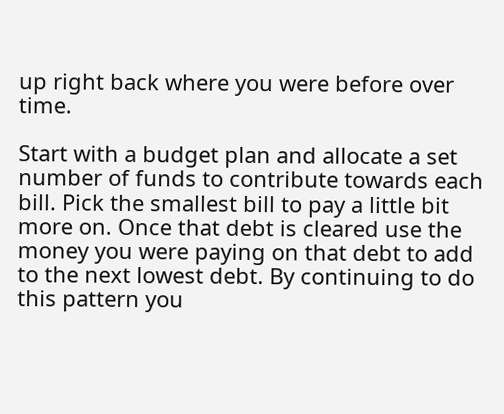up right back where you were before over time.

Start with a budget plan and allocate a set number of funds to contribute towards each bill. Pick the smallest bill to pay a little bit more on. Once that debt is cleared use the money you were paying on that debt to add to the next lowest debt. By continuing to do this pattern you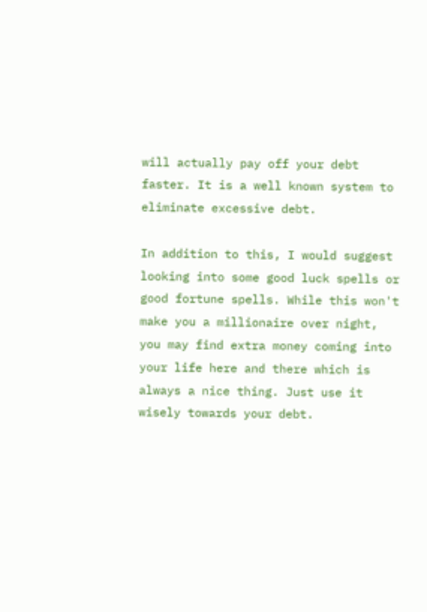will actually pay off your debt faster. It is a well known system to eliminate excessive debt.

In addition to this, I would suggest looking into some good luck spells or good fortune spells. While this won't make you a millionaire over night, you may find extra money coming into your life here and there which is always a nice thing. Just use it wisely towards your debt.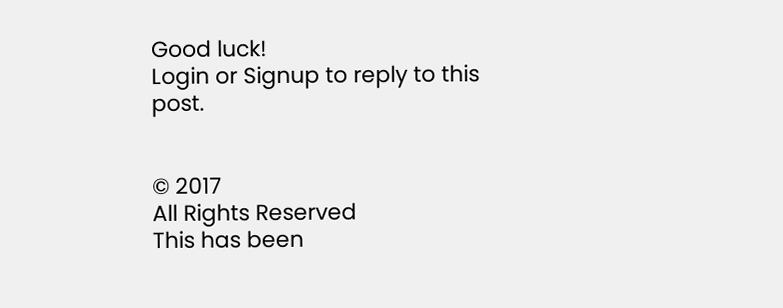Good luck!
Login or Signup to reply to this post.


© 2017
All Rights Reserved
This has been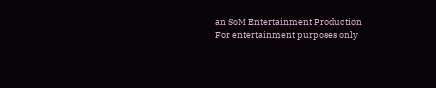an SoM Entertainment Production
For entertainment purposes only